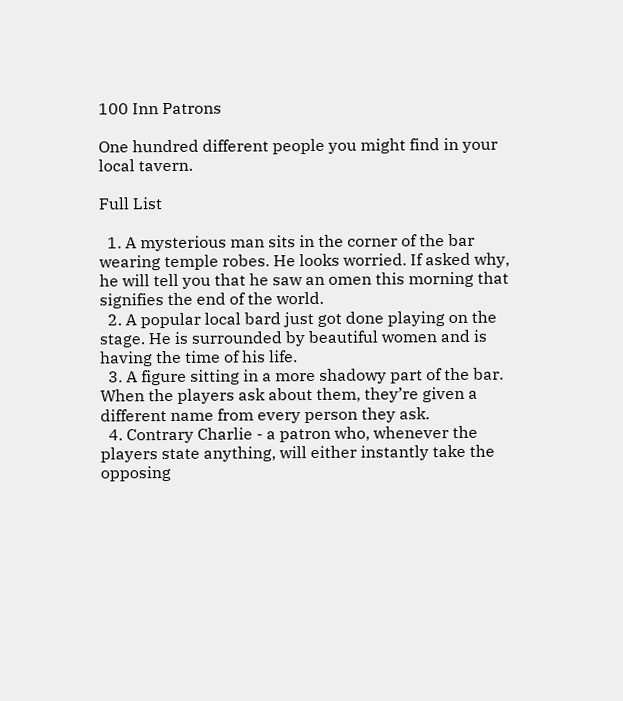100 Inn Patrons

One hundred different people you might find in your local tavern.

Full List

  1. A mysterious man sits in the corner of the bar wearing temple robes. He looks worried. If asked why, he will tell you that he saw an omen this morning that signifies the end of the world.
  2. A popular local bard just got done playing on the stage. He is surrounded by beautiful women and is having the time of his life.
  3. A figure sitting in a more shadowy part of the bar. When the players ask about them, they’re given a different name from every person they ask.
  4. Contrary Charlie - a patron who, whenever the players state anything, will either instantly take the opposing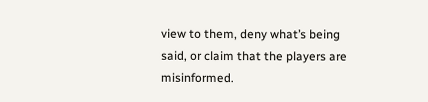view to them, deny what’s being said, or claim that the players are misinformed.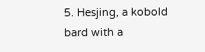5. Hesjing, a kobold bard with a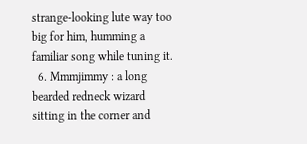strange-looking lute way too big for him, humming a familiar song while tuning it.
  6. Mmmjimmy : a long bearded redneck wizard sitting in the corner and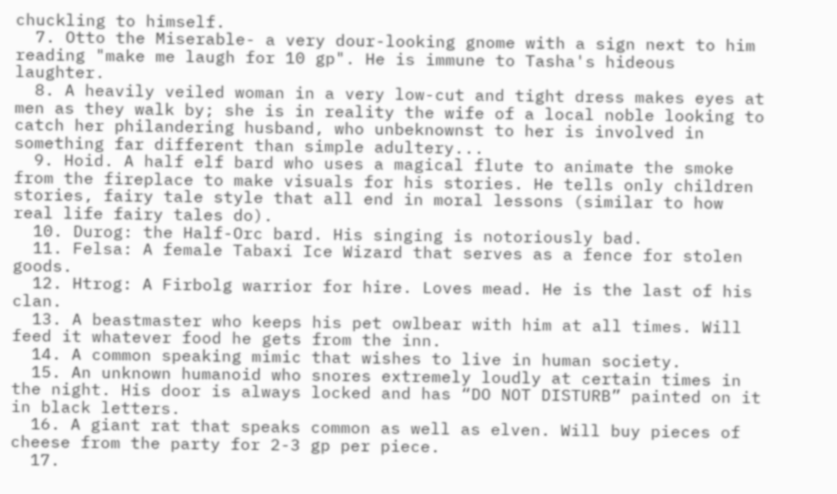chuckling to himself.
  7. Otto the Miserable- a very dour-looking gnome with a sign next to him reading "make me laugh for 10 gp". He is immune to Tasha's hideous laughter.
  8. A heavily veiled woman in a very low-cut and tight dress makes eyes at men as they walk by; she is in reality the wife of a local noble looking to catch her philandering husband, who unbeknownst to her is involved in something far different than simple adultery...
  9. Hoid. A half elf bard who uses a magical flute to animate the smoke from the fireplace to make visuals for his stories. He tells only children stories, fairy tale style that all end in moral lessons (similar to how real life fairy tales do).
  10. Durog: the Half-Orc bard. His singing is notoriously bad.
  11. Felsa: A female Tabaxi Ice Wizard that serves as a fence for stolen goods.
  12. Htrog: A Firbolg warrior for hire. Loves mead. He is the last of his clan.
  13. A beastmaster who keeps his pet owlbear with him at all times. Will feed it whatever food he gets from the inn.
  14. A common speaking mimic that wishes to live in human society.
  15. An unknown humanoid who snores extremely loudly at certain times in the night. His door is always locked and has “DO NOT DISTURB” painted on it in black letters.
  16. A giant rat that speaks common as well as elven. Will buy pieces of cheese from the party for 2-3 gp per piece.
  17.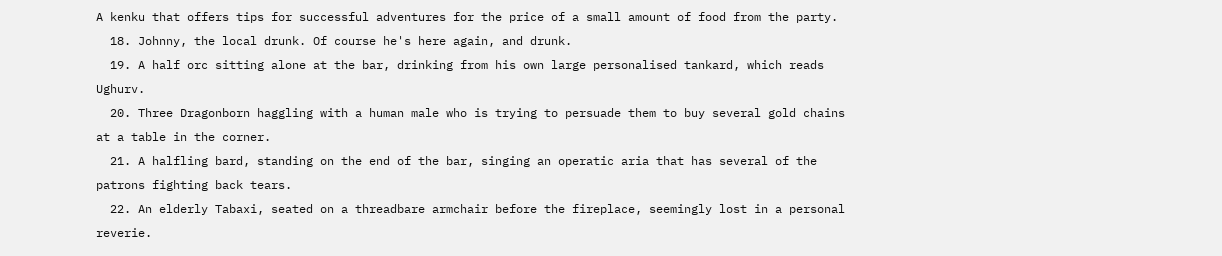A kenku that offers tips for successful adventures for the price of a small amount of food from the party.
  18. Johnny, the local drunk. Of course he's here again, and drunk.
  19. A half orc sitting alone at the bar, drinking from his own large personalised tankard, which reads Ughurv.
  20. Three Dragonborn haggling with a human male who is trying to persuade them to buy several gold chains at a table in the corner.
  21. A halfling bard, standing on the end of the bar, singing an operatic aria that has several of the patrons fighting back tears.
  22. An elderly Tabaxi, seated on a threadbare armchair before the fireplace, seemingly lost in a personal reverie.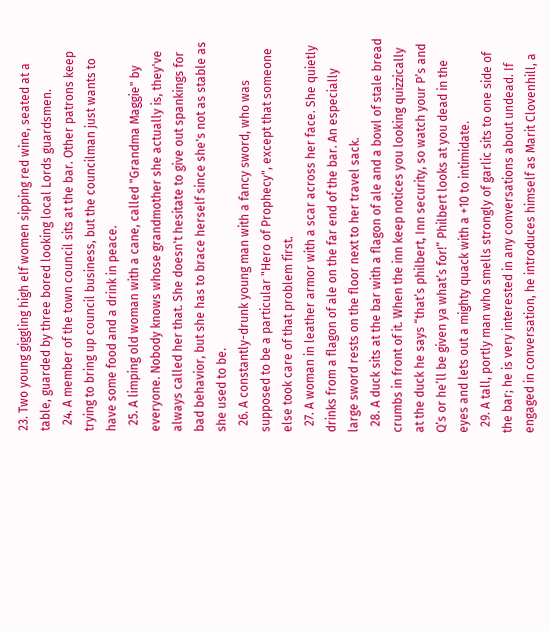23. Two young giggling high elf women sipping red wine, seated at a table, guarded by three bored looking local Lords guardsmen.
  24. A member of the town council sits at the bar. Other patrons keep trying to bring up council business, but the councilman just wants to have some food and a drink in peace.
  25. A limping old woman with a cane, called "Grandma Maggie" by everyone. Nobody knows whose grandmother she actually is, they've always called her that. She doesn't hesitate to give out spankings for bad behavior, but she has to brace herself since she's not as stable as she used to be.
  26. A constantly-drunk young man with a fancy sword, who was supposed to be a particular "Hero of Prophecy", except that someone else took care of that problem first.
  27. A woman in leather armor with a scar across her face. She quietly drinks from a flagon of ale on the far end of the bar. An especially large sword rests on the floor next to her travel sack.
  28. A duck sits at the bar with a flagon of ale and a bowl of stale bread crumbs in front of it. When the inn keep notices you looking quizzically at the duck he says “that’s philbert, Inn security, so watch your P’s and Q’s or he’ll be given ya what’s for!” Philbert looks at you dead in the eyes and lets out a mighty quack with a +10 to intimidate.
  29. A tall, portly man who smells strongly of garlic sits to one side of the bar; he is very interested in any conversations about undead. If engaged in conversation, he introduces himself as Marit Clovenhill, a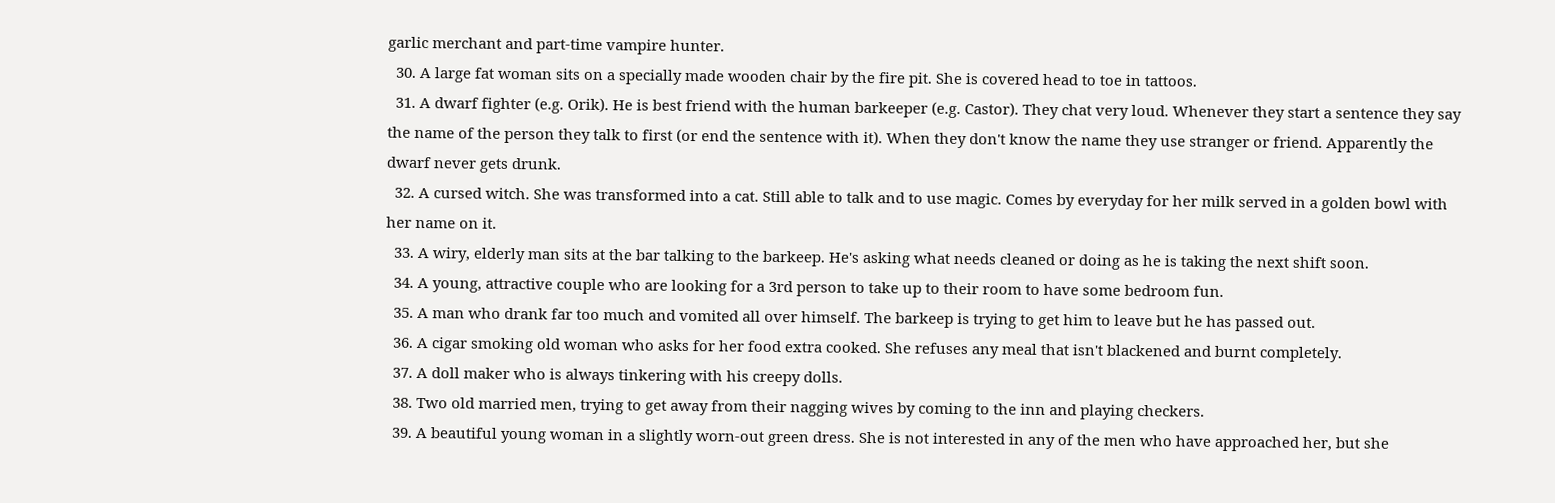garlic merchant and part-time vampire hunter.
  30. A large fat woman sits on a specially made wooden chair by the fire pit. She is covered head to toe in tattoos.
  31. A dwarf fighter (e.g. Orik). He is best friend with the human barkeeper (e.g. Castor). They chat very loud. Whenever they start a sentence they say the name of the person they talk to first (or end the sentence with it). When they don't know the name they use stranger or friend. Apparently the dwarf never gets drunk.
  32. A cursed witch. She was transformed into a cat. Still able to talk and to use magic. Comes by everyday for her milk served in a golden bowl with her name on it.
  33. A wiry, elderly man sits at the bar talking to the barkeep. He's asking what needs cleaned or doing as he is taking the next shift soon.
  34. A young, attractive couple who are looking for a 3rd person to take up to their room to have some bedroom fun.
  35. A man who drank far too much and vomited all over himself. The barkeep is trying to get him to leave but he has passed out.
  36. A cigar smoking old woman who asks for her food extra cooked. She refuses any meal that isn't blackened and burnt completely.
  37. A doll maker who is always tinkering with his creepy dolls.
  38. Two old married men, trying to get away from their nagging wives by coming to the inn and playing checkers.
  39. A beautiful young woman in a slightly worn-out green dress. She is not interested in any of the men who have approached her, but she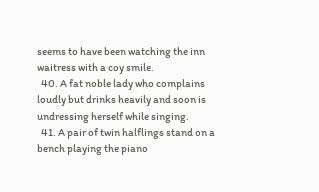seems to have been watching the inn waitress with a coy smile.
  40. A fat noble lady who complains loudly but drinks heavily and soon is undressing herself while singing.
  41. A pair of twin halflings stand on a bench playing the piano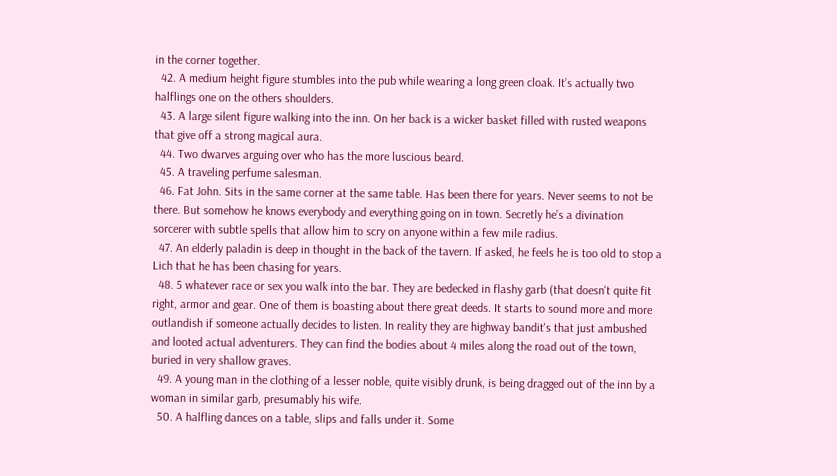in the corner together.
  42. A medium height figure stumbles into the pub while wearing a long green cloak. It’s actually two halflings one on the others shoulders.
  43. A large silent figure walking into the inn. On her back is a wicker basket filled with rusted weapons that give off a strong magical aura.
  44. Two dwarves arguing over who has the more luscious beard.
  45. A traveling perfume salesman.
  46. Fat John. Sits in the same corner at the same table. Has been there for years. Never seems to not be there. But somehow he knows everybody and everything going on in town. Secretly he’s a divination sorcerer with subtle spells that allow him to scry on anyone within a few mile radius.
  47. An elderly paladin is deep in thought in the back of the tavern. If asked, he feels he is too old to stop a Lich that he has been chasing for years.
  48. 5 whatever race or sex you walk into the bar. They are bedecked in flashy garb (that doesn't quite fit right, armor and gear. One of them is boasting about there great deeds. It starts to sound more and more outlandish if someone actually decides to listen. In reality they are highway bandit's that just ambushed and looted actual adventurers. They can find the bodies about 4 miles along the road out of the town, buried in very shallow graves.
  49. A young man in the clothing of a lesser noble, quite visibly drunk, is being dragged out of the inn by a woman in similar garb, presumably his wife.
  50. A halfling dances on a table, slips and falls under it. Some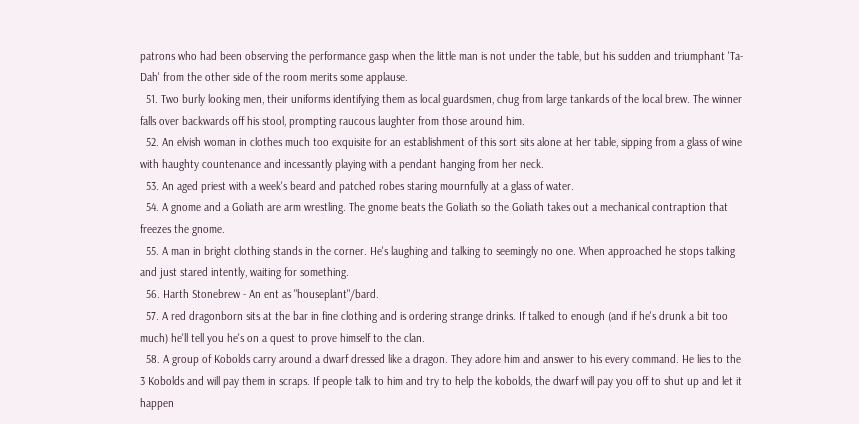patrons who had been observing the performance gasp when the little man is not under the table, but his sudden and triumphant 'Ta-Dah' from the other side of the room merits some applause.
  51. Two burly looking men, their uniforms identifying them as local guardsmen, chug from large tankards of the local brew. The winner falls over backwards off his stool, prompting raucous laughter from those around him.
  52. An elvish woman in clothes much too exquisite for an establishment of this sort sits alone at her table, sipping from a glass of wine with haughty countenance and incessantly playing with a pendant hanging from her neck.
  53. An aged priest with a week's beard and patched robes staring mournfully at a glass of water.
  54. A gnome and a Goliath are arm wrestling. The gnome beats the Goliath so the Goliath takes out a mechanical contraption that freezes the gnome.
  55. A man in bright clothing stands in the corner. He's laughing and talking to seemingly no one. When approached he stops talking and just stared intently, waiting for something.
  56. Harth Stonebrew - An ent as "houseplant"/bard.
  57. A red dragonborn sits at the bar in fine clothing and is ordering strange drinks. If talked to enough (and if he's drunk a bit too much) he'll tell you he's on a quest to prove himself to the clan.
  58. A group of Kobolds carry around a dwarf dressed like a dragon. They adore him and answer to his every command. He lies to the 3 Kobolds and will pay them in scraps. If people talk to him and try to help the kobolds, the dwarf will pay you off to shut up and let it happen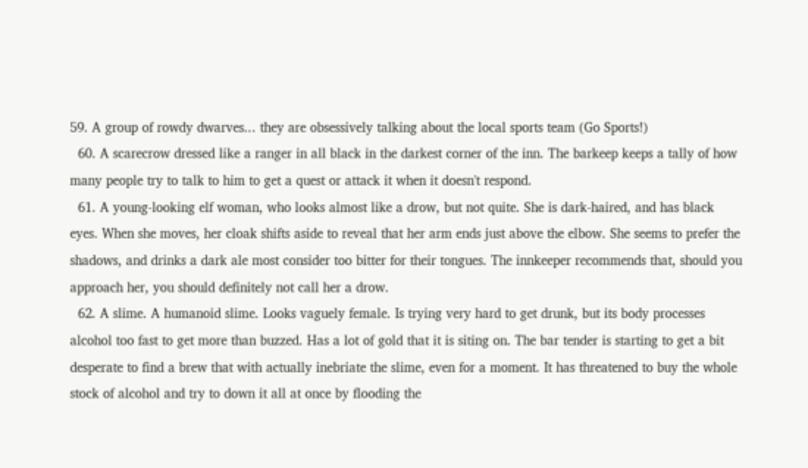59. A group of rowdy dwarves... they are obsessively talking about the local sports team (Go Sports!)
  60. A scarecrow dressed like a ranger in all black in the darkest corner of the inn. The barkeep keeps a tally of how many people try to talk to him to get a quest or attack it when it doesn't respond.
  61. A young-looking elf woman, who looks almost like a drow, but not quite. She is dark-haired, and has black eyes. When she moves, her cloak shifts aside to reveal that her arm ends just above the elbow. She seems to prefer the shadows, and drinks a dark ale most consider too bitter for their tongues. The innkeeper recommends that, should you approach her, you should definitely not call her a drow.
  62. A slime. A humanoid slime. Looks vaguely female. Is trying very hard to get drunk, but its body processes alcohol too fast to get more than buzzed. Has a lot of gold that it is siting on. The bar tender is starting to get a bit desperate to find a brew that with actually inebriate the slime, even for a moment. It has threatened to buy the whole stock of alcohol and try to down it all at once by flooding the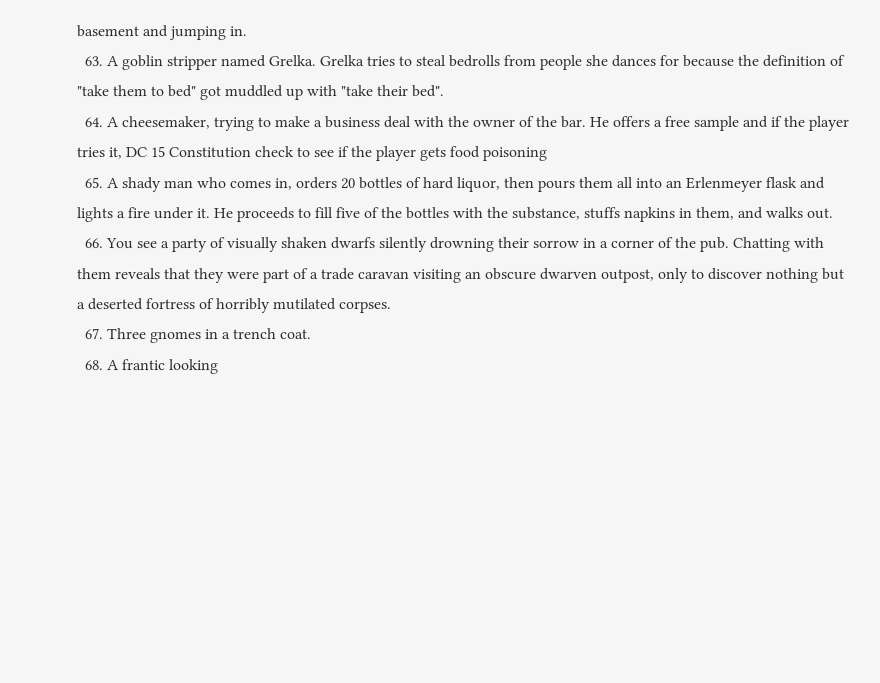basement and jumping in.
  63. A goblin stripper named Grelka. Grelka tries to steal bedrolls from people she dances for because the definition of "take them to bed" got muddled up with "take their bed".
  64. A cheesemaker, trying to make a business deal with the owner of the bar. He offers a free sample and if the player tries it, DC 15 Constitution check to see if the player gets food poisoning
  65. A shady man who comes in, orders 20 bottles of hard liquor, then pours them all into an Erlenmeyer flask and lights a fire under it. He proceeds to fill five of the bottles with the substance, stuffs napkins in them, and walks out.
  66. You see a party of visually shaken dwarfs silently drowning their sorrow in a corner of the pub. Chatting with them reveals that they were part of a trade caravan visiting an obscure dwarven outpost, only to discover nothing but a deserted fortress of horribly mutilated corpses.
  67. Three gnomes in a trench coat.
  68. A frantic looking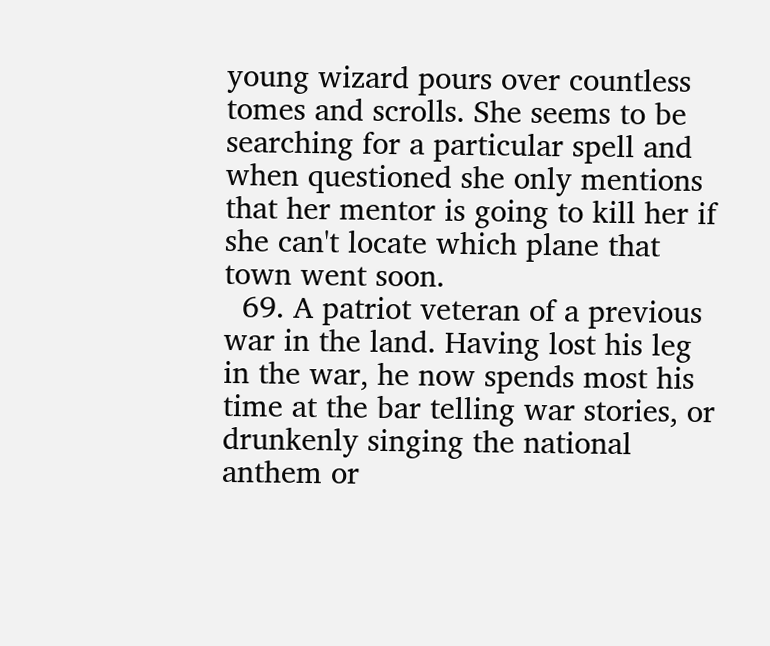young wizard pours over countless tomes and scrolls. She seems to be searching for a particular spell and when questioned she only mentions that her mentor is going to kill her if she can't locate which plane that town went soon.
  69. A patriot veteran of a previous war in the land. Having lost his leg in the war, he now spends most his time at the bar telling war stories, or drunkenly singing the national anthem or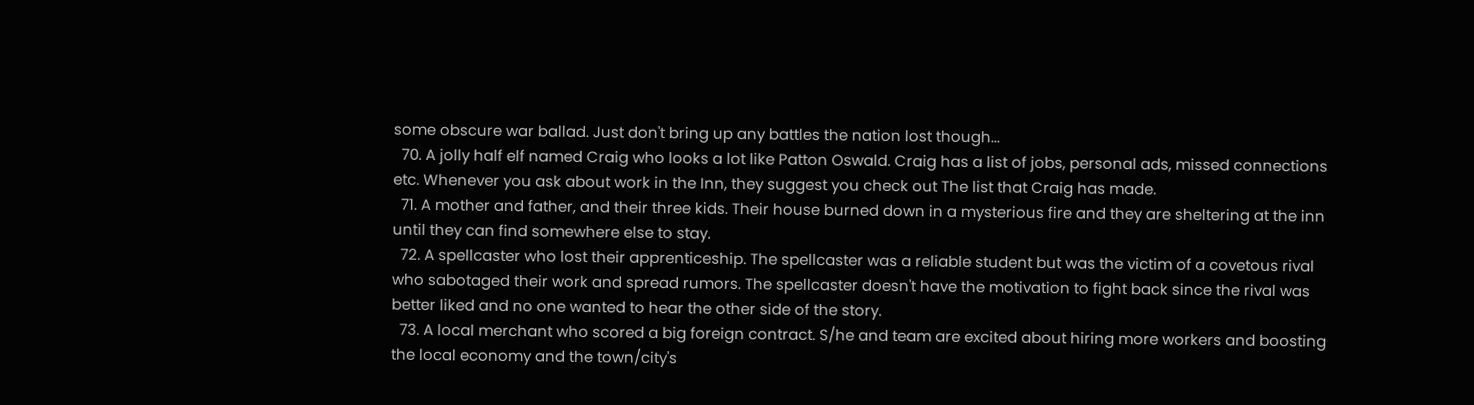some obscure war ballad. Just don't bring up any battles the nation lost though...
  70. A jolly half elf named Craig who looks a lot like Patton Oswald. Craig has a list of jobs, personal ads, missed connections etc. Whenever you ask about work in the Inn, they suggest you check out The list that Craig has made.
  71. A mother and father, and their three kids. Their house burned down in a mysterious fire and they are sheltering at the inn until they can find somewhere else to stay.
  72. A spellcaster who lost their apprenticeship. The spellcaster was a reliable student but was the victim of a covetous rival who sabotaged their work and spread rumors. The spellcaster doesn't have the motivation to fight back since the rival was better liked and no one wanted to hear the other side of the story.
  73. A local merchant who scored a big foreign contract. S/he and team are excited about hiring more workers and boosting the local economy and the town/city's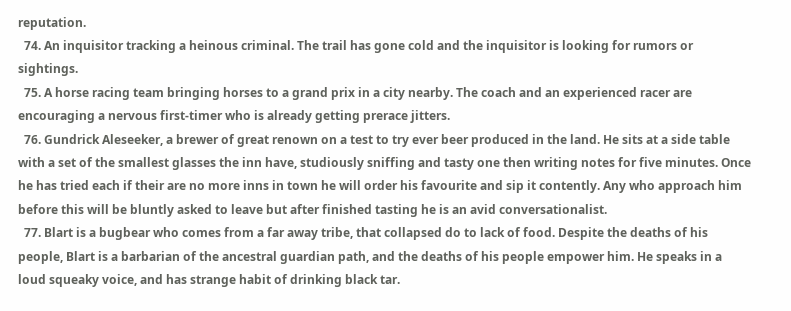reputation.
  74. An inquisitor tracking a heinous criminal. The trail has gone cold and the inquisitor is looking for rumors or sightings.
  75. A horse racing team bringing horses to a grand prix in a city nearby. The coach and an experienced racer are encouraging a nervous first-timer who is already getting prerace jitters.
  76. Gundrick Aleseeker, a brewer of great renown on a test to try ever beer produced in the land. He sits at a side table with a set of the smallest glasses the inn have, studiously sniffing and tasty one then writing notes for five minutes. Once he has tried each if their are no more inns in town he will order his favourite and sip it contently. Any who approach him before this will be bluntly asked to leave but after finished tasting he is an avid conversationalist.
  77. Blart is a bugbear who comes from a far away tribe, that collapsed do to lack of food. Despite the deaths of his people, Blart is a barbarian of the ancestral guardian path, and the deaths of his people empower him. He speaks in a loud squeaky voice, and has strange habit of drinking black tar.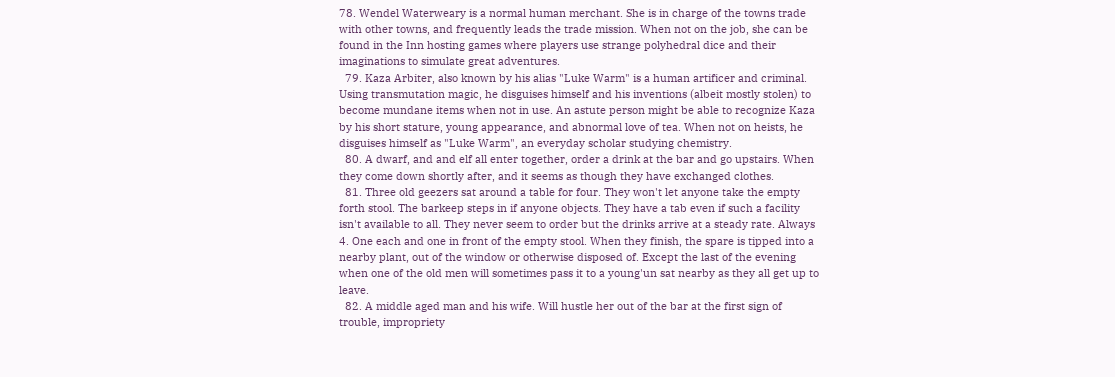78. Wendel Waterweary is a normal human merchant. She is in charge of the towns trade with other towns, and frequently leads the trade mission. When not on the job, she can be found in the Inn hosting games where players use strange polyhedral dice and their imaginations to simulate great adventures.
  79. Kaza Arbiter, also known by his alias "Luke Warm" is a human artificer and criminal. Using transmutation magic, he disguises himself and his inventions (albeit mostly stolen) to become mundane items when not in use. An astute person might be able to recognize Kaza by his short stature, young appearance, and abnormal love of tea. When not on heists, he disguises himself as "Luke Warm", an everyday scholar studying chemistry.
  80. A dwarf, and and elf all enter together, order a drink at the bar and go upstairs. When they come down shortly after, and it seems as though they have exchanged clothes.
  81. Three old geezers sat around a table for four. They won't let anyone take the empty forth stool. The barkeep steps in if anyone objects. They have a tab even if such a facility isn't available to all. They never seem to order but the drinks arrive at a steady rate. Always 4. One each and one in front of the empty stool. When they finish, the spare is tipped into a nearby plant, out of the window or otherwise disposed of. Except the last of the evening when one of the old men will sometimes pass it to a young'un sat nearby as they all get up to leave.
  82. A middle aged man and his wife. Will hustle her out of the bar at the first sign of trouble, impropriety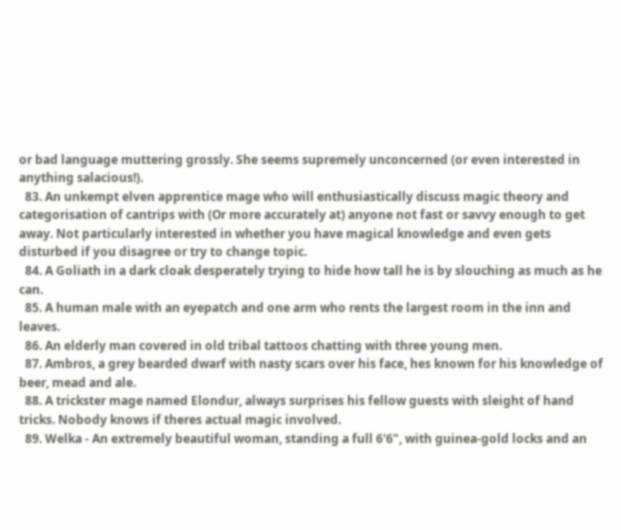or bad language muttering grossly. She seems supremely unconcerned (or even interested in anything salacious!).
  83. An unkempt elven apprentice mage who will enthusiastically discuss magic theory and categorisation of cantrips with (Or more accurately at) anyone not fast or savvy enough to get away. Not particularly interested in whether you have magical knowledge and even gets disturbed if you disagree or try to change topic.
  84. A Goliath in a dark cloak desperately trying to hide how tall he is by slouching as much as he can.
  85. A human male with an eyepatch and one arm who rents the largest room in the inn and leaves.
  86. An elderly man covered in old tribal tattoos chatting with three young men.
  87. Ambros, a grey bearded dwarf with nasty scars over his face, hes known for his knowledge of beer, mead and ale.
  88. A trickster mage named Elondur, always surprises his fellow guests with sleight of hand tricks. Nobody knows if theres actual magic involved.
  89. Welka - An extremely beautiful woman, standing a full 6'6", with guinea-gold locks and an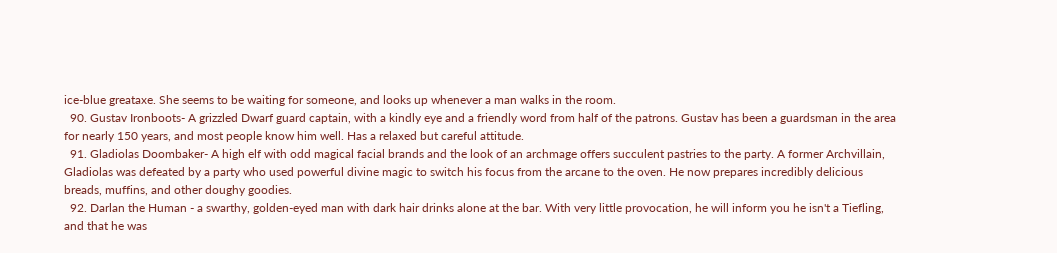ice-blue greataxe. She seems to be waiting for someone, and looks up whenever a man walks in the room.
  90. Gustav Ironboots- A grizzled Dwarf guard captain, with a kindly eye and a friendly word from half of the patrons. Gustav has been a guardsman in the area for nearly 150 years, and most people know him well. Has a relaxed but careful attitude.
  91. Gladiolas Doombaker- A high elf with odd magical facial brands and the look of an archmage offers succulent pastries to the party. A former Archvillain, Gladiolas was defeated by a party who used powerful divine magic to switch his focus from the arcane to the oven. He now prepares incredibly delicious breads, muffins, and other doughy goodies.
  92. Darlan the Human - a swarthy, golden-eyed man with dark hair drinks alone at the bar. With very little provocation, he will inform you he isn't a Tiefling, and that he was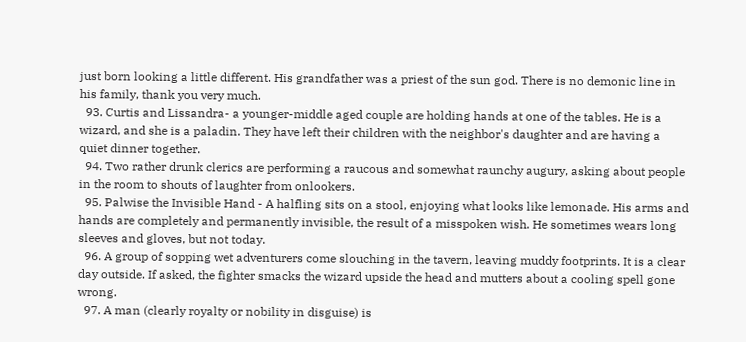just born looking a little different. His grandfather was a priest of the sun god. There is no demonic line in his family, thank you very much.
  93. Curtis and Lissandra- a younger-middle aged couple are holding hands at one of the tables. He is a wizard, and she is a paladin. They have left their children with the neighbor's daughter and are having a quiet dinner together.
  94. Two rather drunk clerics are performing a raucous and somewhat raunchy augury, asking about people in the room to shouts of laughter from onlookers.
  95. Palwise the Invisible Hand - A halfling sits on a stool, enjoying what looks like lemonade. His arms and hands are completely and permanently invisible, the result of a misspoken wish. He sometimes wears long sleeves and gloves, but not today.
  96. A group of sopping wet adventurers come slouching in the tavern, leaving muddy footprints. It is a clear day outside. If asked, the fighter smacks the wizard upside the head and mutters about a cooling spell gone wrong.
  97. A man (clearly royalty or nobility in disguise) is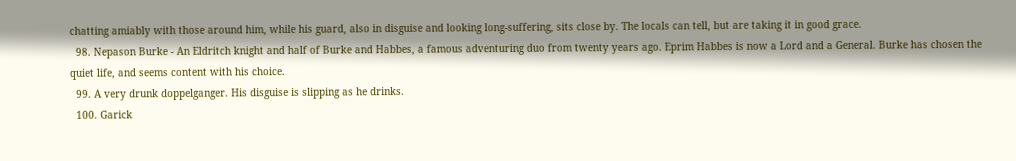chatting amiably with those around him, while his guard, also in disguise and looking long-suffering, sits close by. The locals can tell, but are taking it in good grace.
  98. Nepason Burke - An Eldritch knight and half of Burke and Habbes, a famous adventuring duo from twenty years ago. Eprim Habbes is now a Lord and a General. Burke has chosen the quiet life, and seems content with his choice.
  99. A very drunk doppelganger. His disguise is slipping as he drinks.
  100. Garick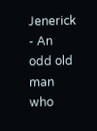Jenerick - An odd old man who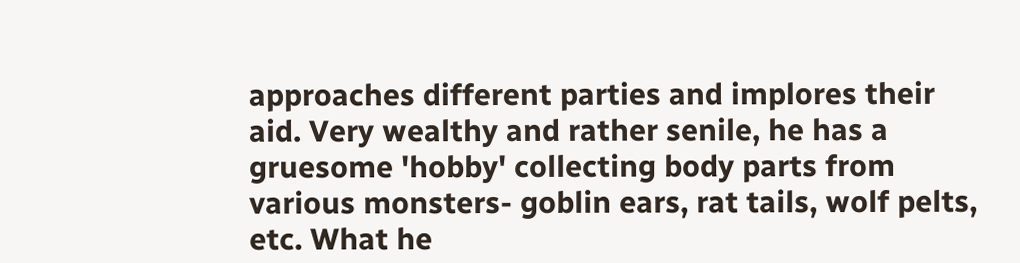approaches different parties and implores their aid. Very wealthy and rather senile, he has a gruesome 'hobby' collecting body parts from various monsters- goblin ears, rat tails, wolf pelts, etc. What he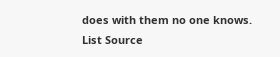does with them no one knows.
List Source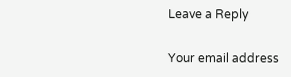Leave a Reply

Your email address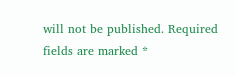will not be published. Required fields are marked *